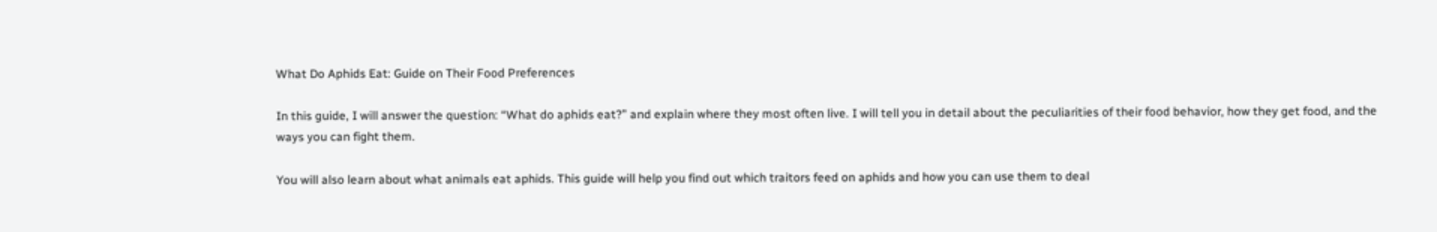What Do Aphids Eat: Guide on Their Food Preferences

In this guide, I will answer the question: “What do aphids eat?” and explain where they most often live. I will tell you in detail about the peculiarities of their food behavior, how they get food, and the ways you can fight them.

You will also learn about what animals eat aphids. This guide will help you find out which traitors feed on aphids and how you can use them to deal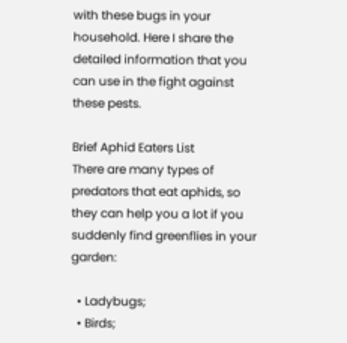with these bugs in your household. Here I share the detailed information that you can use in the fight against these pests.

Brief Aphid Eaters List
There are many types of predators that eat aphids, so they can help you a lot if you suddenly find greenflies in your garden:

  • Ladybugs;
  • Birds;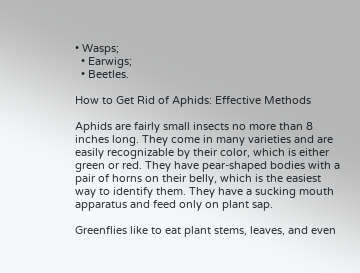• Wasps;
  • Earwigs;
  • Beetles.

How to Get Rid of Aphids: Effective Methods

Aphids are fairly small insects no more than 8 inches long. They come in many varieties and are easily recognizable by their color, which is either green or red. They have pear-shaped bodies with a pair of horns on their belly, which is the easiest way to identify them. They have a sucking mouth apparatus and feed only on plant sap.

Greenflies like to eat plant stems, leaves, and even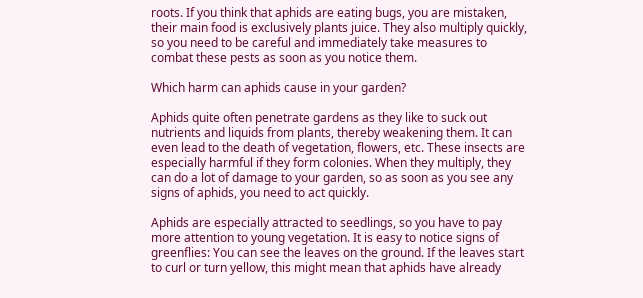roots. If you think that aphids are eating bugs, you are mistaken, their main food is exclusively plants juice. They also multiply quickly, so you need to be careful and immediately take measures to combat these pests as soon as you notice them.

Which harm can aphids cause in your garden?

Aphids quite often penetrate gardens as they like to suck out nutrients and liquids from plants, thereby weakening them. It can even lead to the death of vegetation, flowers, etc. These insects are especially harmful if they form colonies. When they multiply, they can do a lot of damage to your garden, so as soon as you see any signs of aphids, you need to act quickly.

Aphids are especially attracted to seedlings, so you have to pay more attention to young vegetation. It is easy to notice signs of greenflies: You can see the leaves on the ground. If the leaves start to curl or turn yellow, this might mean that aphids have already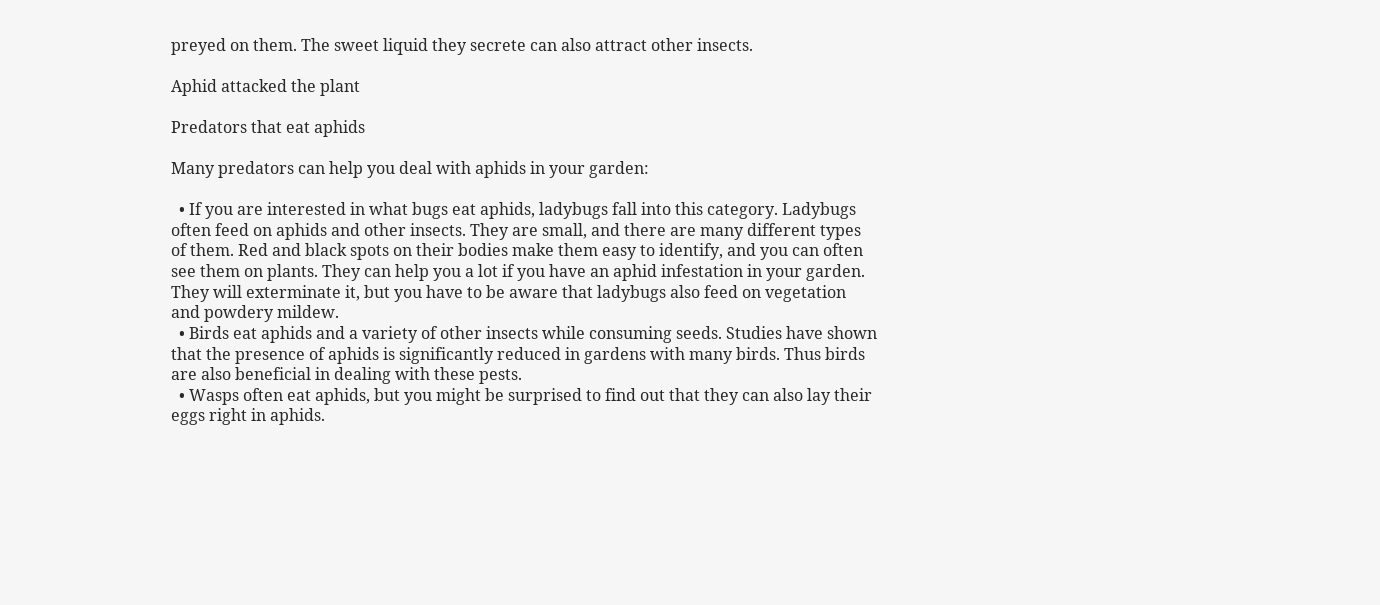preyed on them. The sweet liquid they secrete can also attract other insects.

Aphid attacked the plant

Predators that eat aphids

Many predators can help you deal with aphids in your garden:

  • If you are interested in what bugs eat aphids, ladybugs fall into this category. Ladybugs often feed on aphids and other insects. They are small, and there are many different types of them. Red and black spots on their bodies make them easy to identify, and you can often see them on plants. They can help you a lot if you have an aphid infestation in your garden. They will exterminate it, but you have to be aware that ladybugs also feed on vegetation and powdery mildew.
  • Birds eat aphids and a variety of other insects while consuming seeds. Studies have shown that the presence of aphids is significantly reduced in gardens with many birds. Thus birds are also beneficial in dealing with these pests.
  • Wasps often eat aphids, but you might be surprised to find out that they can also lay their eggs right in aphids.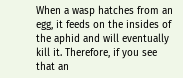When a wasp hatches from an egg, it feeds on the insides of the aphid and will eventually kill it. Therefore, if you see that an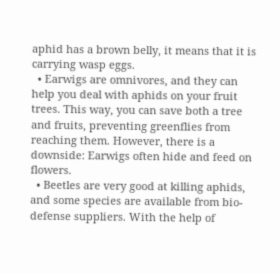aphid has a brown belly, it means that it is carrying wasp eggs.
  • Earwigs are omnivores, and they can help you deal with aphids on your fruit trees. This way, you can save both a tree and fruits, preventing greenflies from reaching them. However, there is a downside: Earwigs often hide and feed on flowers.
  • Beetles are very good at killing aphids, and some species are available from bio-defense suppliers. With the help of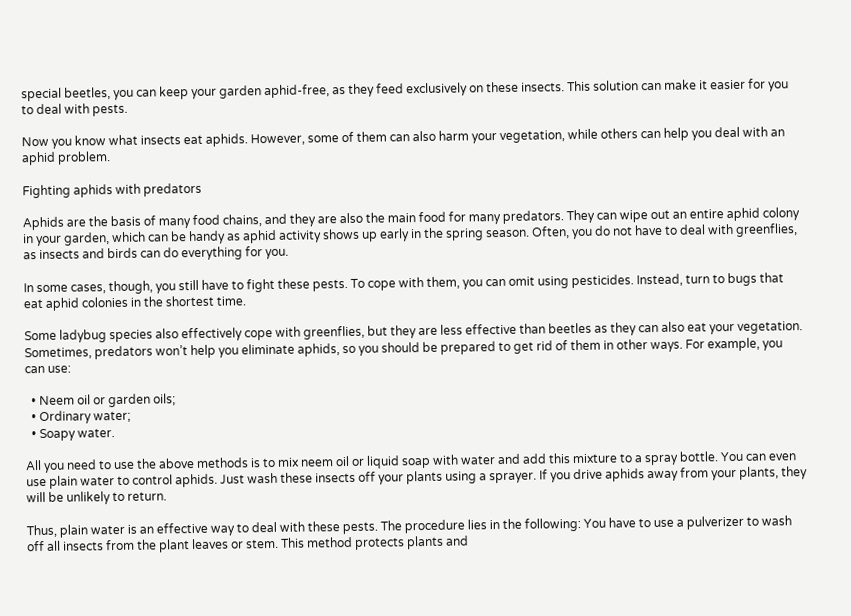special beetles, you can keep your garden aphid-free, as they feed exclusively on these insects. This solution can make it easier for you to deal with pests.

Now you know what insects eat aphids. However, some of them can also harm your vegetation, while others can help you deal with an aphid problem.

Fighting aphids with predators

Aphids are the basis of many food chains, and they are also the main food for many predators. They can wipe out an entire aphid colony in your garden, which can be handy as aphid activity shows up early in the spring season. Often, you do not have to deal with greenflies, as insects and birds can do everything for you.

In some cases, though, you still have to fight these pests. To cope with them, you can omit using pesticides. Instead, turn to bugs that eat aphid colonies in the shortest time.

Some ladybug species also effectively cope with greenflies, but they are less effective than beetles as they can also eat your vegetation. Sometimes, predators won’t help you eliminate aphids, so you should be prepared to get rid of them in other ways. For example, you can use:

  • Neem oil or garden oils;
  • Ordinary water;
  • Soapy water.

All you need to use the above methods is to mix neem oil or liquid soap with water and add this mixture to a spray bottle. You can even use plain water to control aphids. Just wash these insects off your plants using a sprayer. If you drive aphids away from your plants, they will be unlikely to return.

Thus, plain water is an effective way to deal with these pests. The procedure lies in the following: You have to use a pulverizer to wash off all insects from the plant leaves or stem. This method protects plants and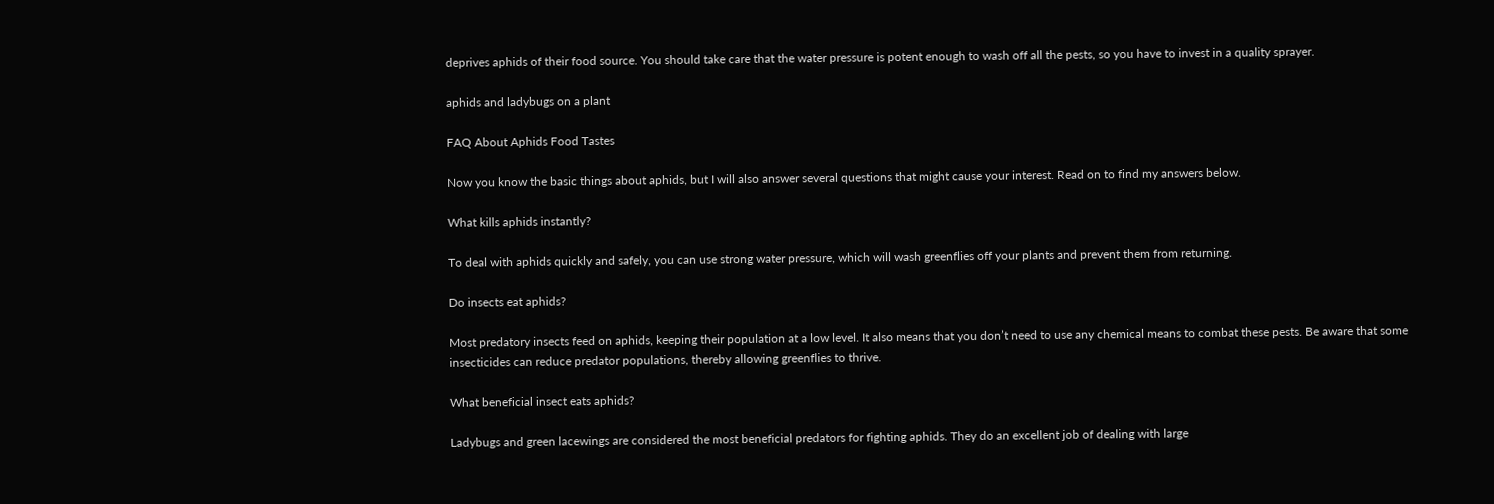deprives aphids of their food source. You should take care that the water pressure is potent enough to wash off all the pests, so you have to invest in a quality sprayer.

aphids and ladybugs on a plant

FAQ About Aphids Food Tastes

Now you know the basic things about aphids, but I will also answer several questions that might cause your interest. Read on to find my answers below.

What kills aphids instantly?

To deal with aphids quickly and safely, you can use strong water pressure, which will wash greenflies off your plants and prevent them from returning.

Do insects eat aphids?

Most predatory insects feed on aphids, keeping their population at a low level. It also means that you don’t need to use any chemical means to combat these pests. Be aware that some insecticides can reduce predator populations, thereby allowing greenflies to thrive.

What beneficial insect eats aphids?

Ladybugs and green lacewings are considered the most beneficial predators for fighting aphids. They do an excellent job of dealing with large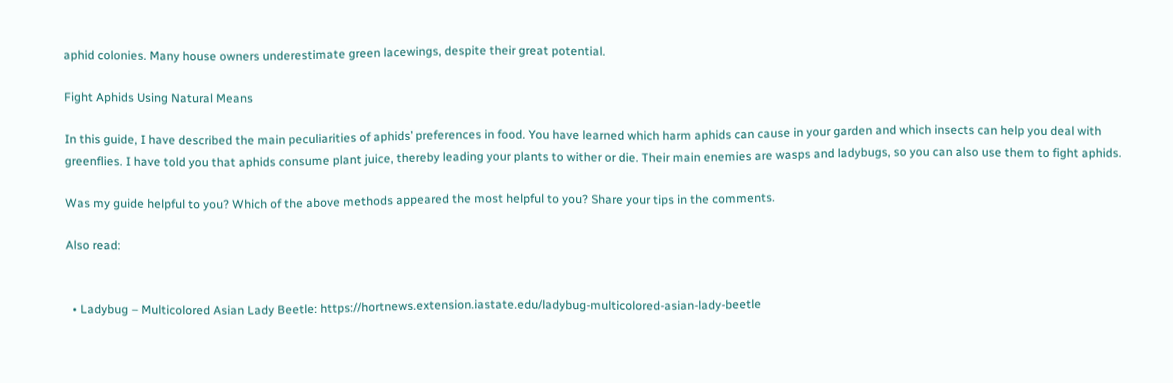aphid colonies. Many house owners underestimate green lacewings, despite their great potential.

Fight Aphids Using Natural Means

In this guide, I have described the main peculiarities of aphids’ preferences in food. You have learned which harm aphids can cause in your garden and which insects can help you deal with greenflies. I have told you that aphids consume plant juice, thereby leading your plants to wither or die. Their main enemies are wasps and ladybugs, so you can also use them to fight aphids.

Was my guide helpful to you? Which of the above methods appeared the most helpful to you? Share your tips in the comments.

Also read:


  • Ladybug – Multicolored Asian Lady Beetle: https://hortnews.extension.iastate.edu/ladybug-multicolored-asian-lady-beetle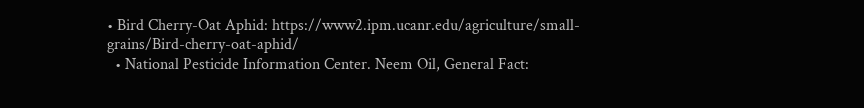• Bird Cherry-Oat Aphid: https://www2.ipm.ucanr.edu/agriculture/small-grains/Bird-cherry-oat-aphid/
  • National Pesticide Information Center. Neem Oil, General Fact: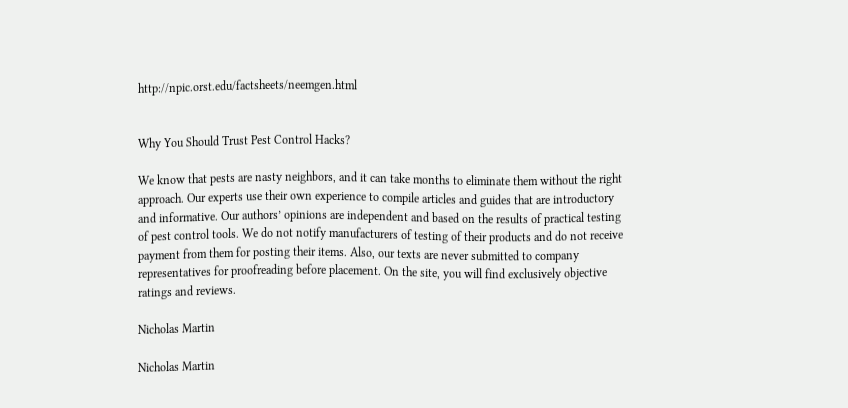http://npic.orst.edu/factsheets/neemgen.html


Why You Should Trust Pest Control Hacks?

We know that pests are nasty neighbors, and it can take months to eliminate them without the right approach. Our experts use their own experience to compile articles and guides that are introductory and informative. Our authors’ opinions are independent and based on the results of practical testing of pest control tools. We do not notify manufacturers of testing of their products and do not receive payment from them for posting their items. Also, our texts are never submitted to company representatives for proofreading before placement. On the site, you will find exclusively objective ratings and reviews.

Nicholas Martin

Nicholas Martin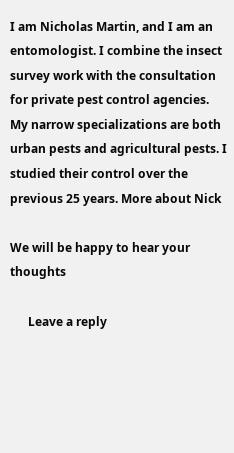I am Nicholas Martin, and I am an entomologist. I combine the insect survey work with the consultation for private pest control agencies. My narrow specializations are both urban pests and agricultural pests. I studied their control over the previous 25 years. More about Nick

We will be happy to hear your thoughts

      Leave a reply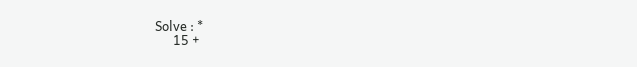Solve : *
      15 +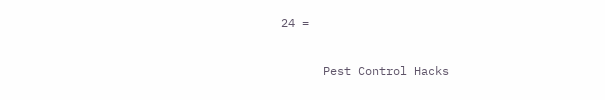24 =

      Pest Control Hacks